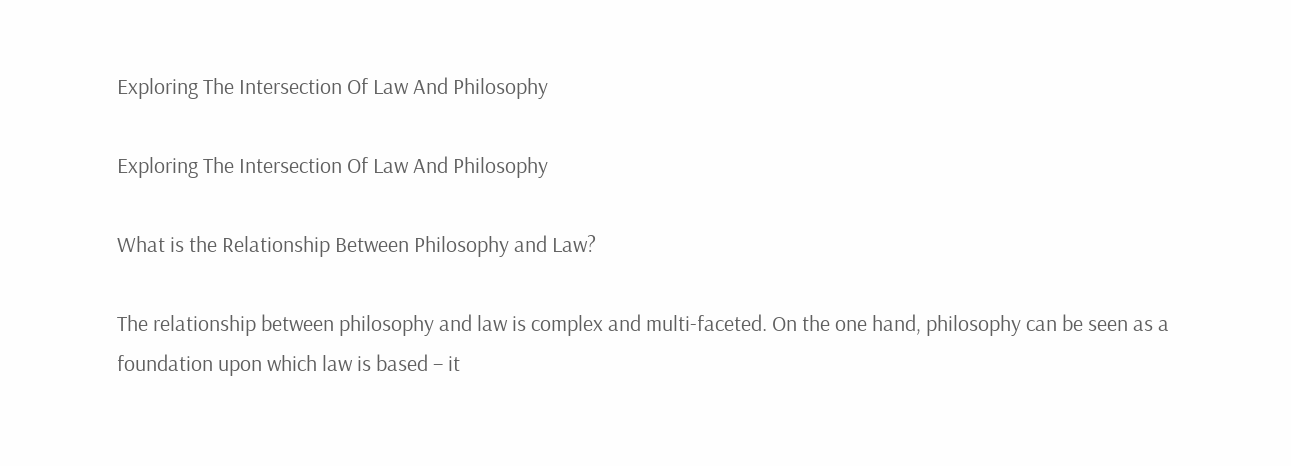Exploring The Intersection Of Law And Philosophy

Exploring The Intersection Of Law And Philosophy

What is the Relationship Between Philosophy and Law?

The relationship between philosophy and law is complex and multi-faceted. On the one hand, philosophy can be seen as a foundation upon which law is based – it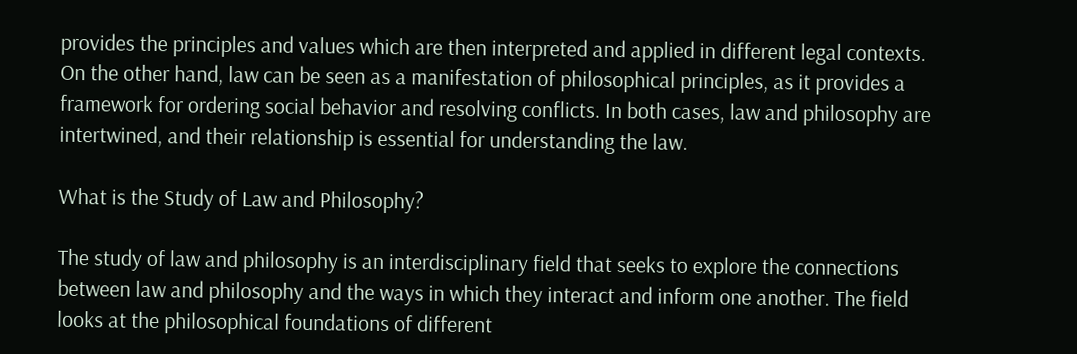provides the principles and values which are then interpreted and applied in different legal contexts. On the other hand, law can be seen as a manifestation of philosophical principles, as it provides a framework for ordering social behavior and resolving conflicts. In both cases, law and philosophy are intertwined, and their relationship is essential for understanding the law.

What is the Study of Law and Philosophy?

The study of law and philosophy is an interdisciplinary field that seeks to explore the connections between law and philosophy and the ways in which they interact and inform one another. The field looks at the philosophical foundations of different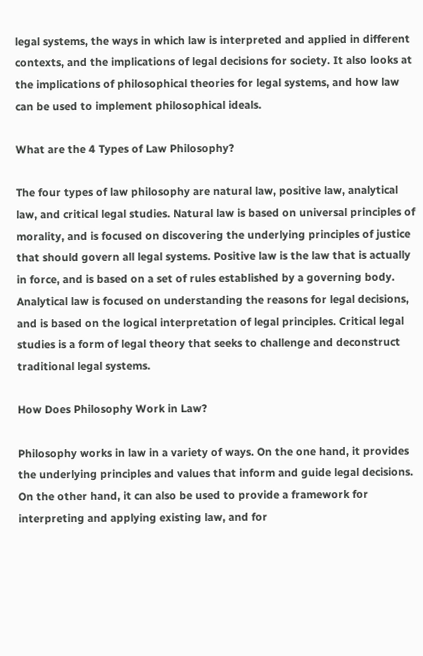legal systems, the ways in which law is interpreted and applied in different contexts, and the implications of legal decisions for society. It also looks at the implications of philosophical theories for legal systems, and how law can be used to implement philosophical ideals.

What are the 4 Types of Law Philosophy?

The four types of law philosophy are natural law, positive law, analytical law, and critical legal studies. Natural law is based on universal principles of morality, and is focused on discovering the underlying principles of justice that should govern all legal systems. Positive law is the law that is actually in force, and is based on a set of rules established by a governing body. Analytical law is focused on understanding the reasons for legal decisions, and is based on the logical interpretation of legal principles. Critical legal studies is a form of legal theory that seeks to challenge and deconstruct traditional legal systems.

How Does Philosophy Work in Law?

Philosophy works in law in a variety of ways. On the one hand, it provides the underlying principles and values that inform and guide legal decisions. On the other hand, it can also be used to provide a framework for interpreting and applying existing law, and for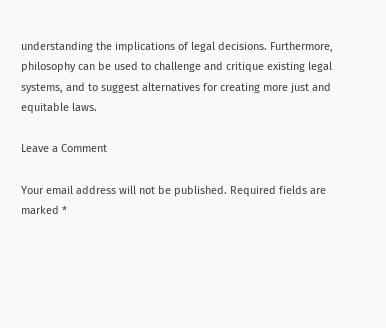understanding the implications of legal decisions. Furthermore, philosophy can be used to challenge and critique existing legal systems, and to suggest alternatives for creating more just and equitable laws.

Leave a Comment

Your email address will not be published. Required fields are marked *